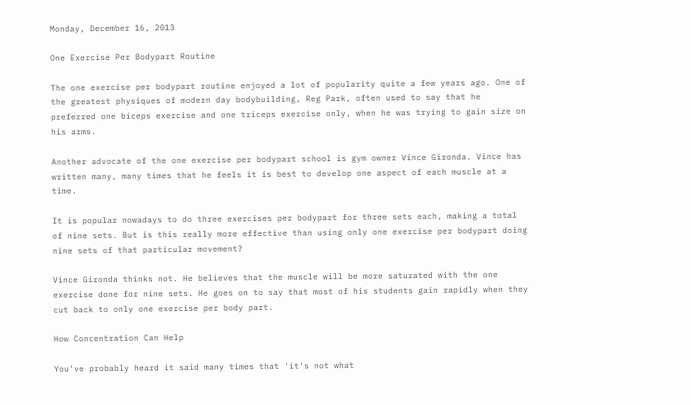Monday, December 16, 2013

One Exercise Per Bodypart Routine

The one exercise per bodypart routine enjoyed a lot of popularity quite a few years ago. One of the greatest physiques of modern day bodybuilding, Reg Park, often used to say that he preferred one biceps exercise and one triceps exercise only, when he was trying to gain size on his arms.

Another advocate of the one exercise per bodypart school is gym owner Vince Gironda. Vince has written many, many times that he feels it is best to develop one aspect of each muscle at a time.

It is popular nowadays to do three exercises per bodypart for three sets each, making a total of nine sets. But is this really more effective than using only one exercise per bodypart doing nine sets of that particular movement?

Vince Gironda thinks not. He believes that the muscle will be more saturated with the one exercise done for nine sets. He goes on to say that most of his students gain rapidly when they cut back to only one exercise per body part.

How Concentration Can Help

You've probably heard it said many times that 'it's not what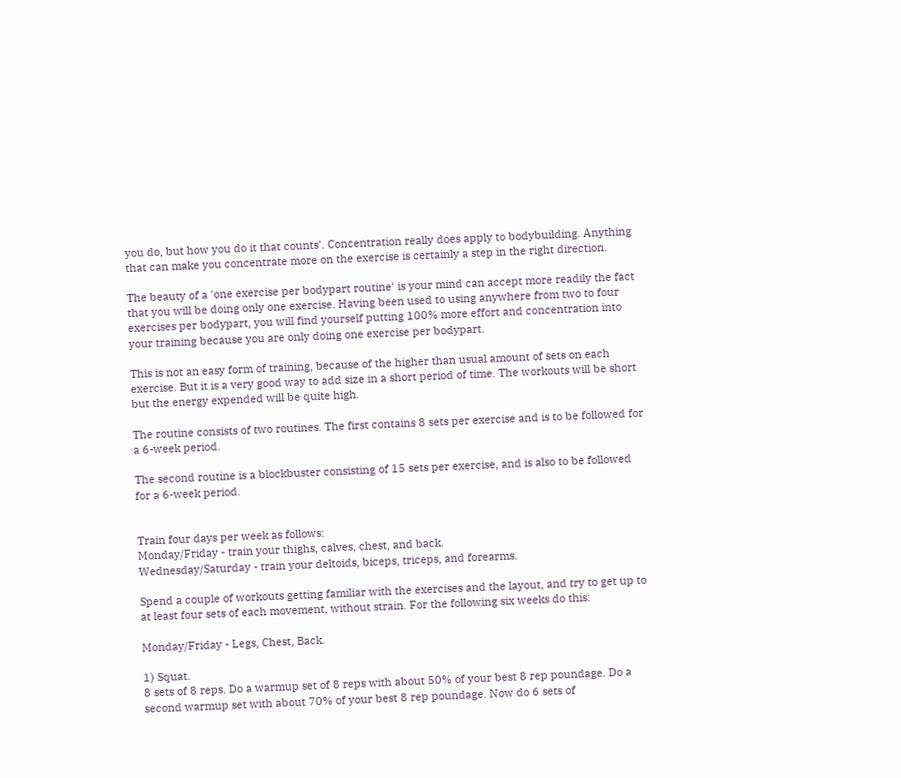you do, but how you do it that counts'. Concentration really does apply to bodybuilding. Anything that can make you concentrate more on the exercise is certainly a step in the right direction.

The beauty of a 'one exercise per bodypart routine' is your mind can accept more readily the fact that you will be doing only one exercise. Having been used to using anywhere from two to four exercises per bodypart, you will find yourself putting 100% more effort and concentration into your training because you are only doing one exercise per bodypart.

This is not an easy form of training, because of the higher than usual amount of sets on each exercise. But it is a very good way to add size in a short period of time. The workouts will be short but the energy expended will be quite high.

The routine consists of two routines. The first contains 8 sets per exercise and is to be followed for a 6-week period.

The second routine is a blockbuster consisting of 15 sets per exercise, and is also to be followed for a 6-week period.


Train four days per week as follows:
Monday/Friday - train your thighs, calves, chest, and back.
Wednesday/Saturday - train your deltoids, biceps, triceps, and forearms.

Spend a couple of workouts getting familiar with the exercises and the layout, and try to get up to at least four sets of each movement, without strain. For the following six weeks do this:

Monday/Friday - Legs, Chest, Back.

1) Squat.
8 sets of 8 reps. Do a warmup set of 8 reps with about 50% of your best 8 rep poundage. Do a second warmup set with about 70% of your best 8 rep poundage. Now do 6 sets of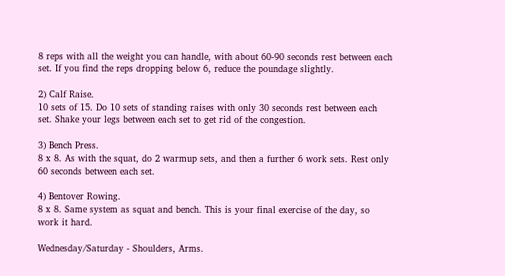8 reps with all the weight you can handle, with about 60-90 seconds rest between each set. If you find the reps dropping below 6, reduce the poundage slightly.

2) Calf Raise.
10 sets of 15. Do 10 sets of standing raises with only 30 seconds rest between each set. Shake your legs between each set to get rid of the congestion.

3) Bench Press.
8 x 8. As with the squat, do 2 warmup sets, and then a further 6 work sets. Rest only 60 seconds between each set.

4) Bentover Rowing.
8 x 8. Same system as squat and bench. This is your final exercise of the day, so work it hard.

Wednesday/Saturday - Shoulders, Arms.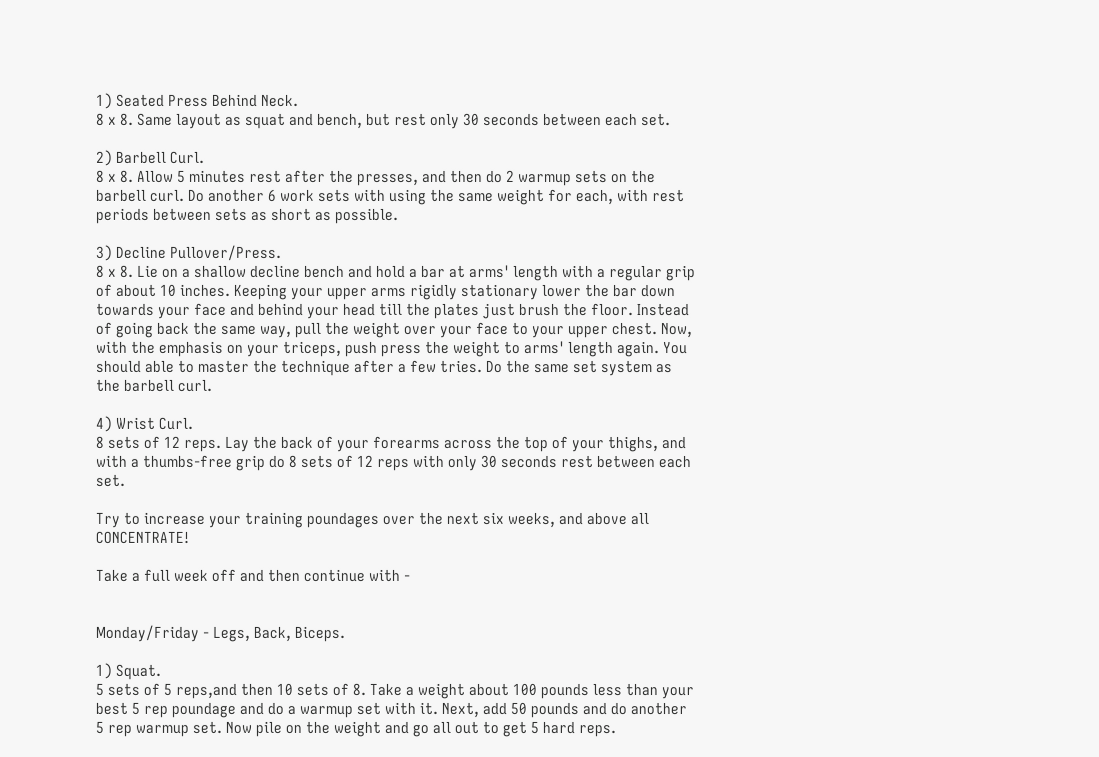1) Seated Press Behind Neck.
8 x 8. Same layout as squat and bench, but rest only 30 seconds between each set.

2) Barbell Curl.
8 x 8. Allow 5 minutes rest after the presses, and then do 2 warmup sets on the barbell curl. Do another 6 work sets with using the same weight for each, with rest periods between sets as short as possible.

3) Decline Pullover/Press.
8 x 8. Lie on a shallow decline bench and hold a bar at arms' length with a regular grip of about 10 inches. Keeping your upper arms rigidly stationary lower the bar down towards your face and behind your head till the plates just brush the floor. Instead of going back the same way, pull the weight over your face to your upper chest. Now, with the emphasis on your triceps, push press the weight to arms' length again. You should able to master the technique after a few tries. Do the same set system as the barbell curl.

4) Wrist Curl.
8 sets of 12 reps. Lay the back of your forearms across the top of your thighs, and with a thumbs-free grip do 8 sets of 12 reps with only 30 seconds rest between each set.

Try to increase your training poundages over the next six weeks, and above all CONCENTRATE!

Take a full week off and then continue with -


Monday/Friday - Legs, Back, Biceps.

1) Squat.
5 sets of 5 reps,and then 10 sets of 8. Take a weight about 100 pounds less than your best 5 rep poundage and do a warmup set with it. Next, add 50 pounds and do another 5 rep warmup set. Now pile on the weight and go all out to get 5 hard reps.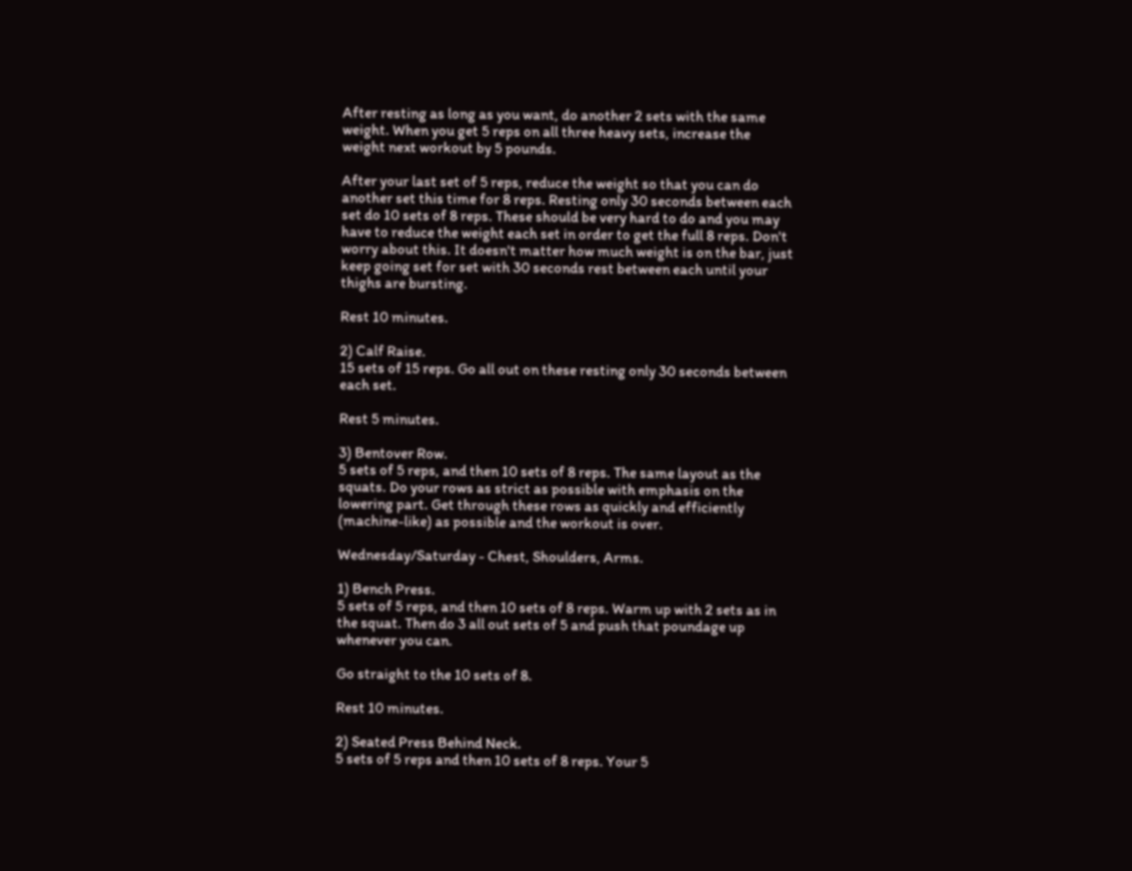After resting as long as you want, do another 2 sets with the same weight. When you get 5 reps on all three heavy sets, increase the weight next workout by 5 pounds.

After your last set of 5 reps, reduce the weight so that you can do another set this time for 8 reps. Resting only 30 seconds between each set do 10 sets of 8 reps. These should be very hard to do and you may have to reduce the weight each set in order to get the full 8 reps. Don't worry about this. It doesn't matter how much weight is on the bar, just keep going set for set with 30 seconds rest between each until your thighs are bursting.

Rest 10 minutes.

2) Calf Raise.
15 sets of 15 reps. Go all out on these resting only 30 seconds between each set.

Rest 5 minutes.

3) Bentover Row.
5 sets of 5 reps, and then 10 sets of 8 reps. The same layout as the squats. Do your rows as strict as possible with emphasis on the lowering part. Get through these rows as quickly and efficiently (machine-like) as possible and the workout is over.

Wednesday/Saturday - Chest, Shoulders, Arms.

1) Bench Press.
5 sets of 5 reps, and then 10 sets of 8 reps. Warm up with 2 sets as in the squat. Then do 3 all out sets of 5 and push that poundage up whenever you can.

Go straight to the 10 sets of 8.

Rest 10 minutes.

2) Seated Press Behind Neck.
5 sets of 5 reps and then 10 sets of 8 reps. Your 5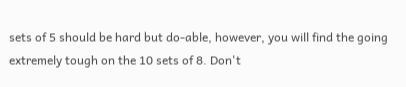sets of 5 should be hard but do-able, however, you will find the going extremely tough on the 10 sets of 8. Don't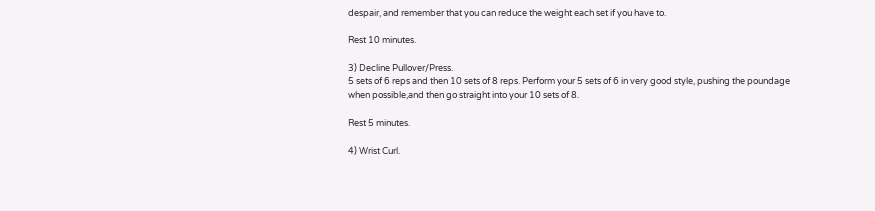despair, and remember that you can reduce the weight each set if you have to.

Rest 10 minutes.

3) Decline Pullover/Press.
5 sets of 6 reps and then 10 sets of 8 reps. Perform your 5 sets of 6 in very good style, pushing the poundage when possible,and then go straight into your 10 sets of 8.

Rest 5 minutes.

4) Wrist Curl.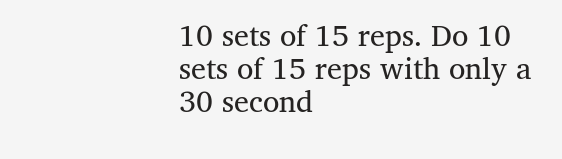10 sets of 15 reps. Do 10 sets of 15 reps with only a 30 second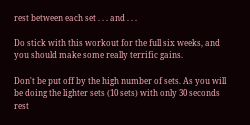rest between each set . . . and . . .

Do stick with this workout for the full six weeks, and you should make some really terrific gains.

Don't be put off by the high number of sets. As you will be doing the lighter sets (10 sets) with only 30 seconds rest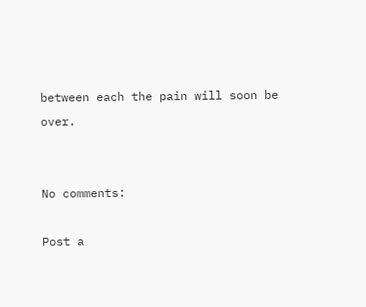between each the pain will soon be over.


No comments:

Post a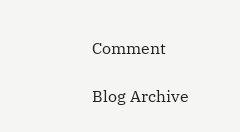Comment

Blog Archive